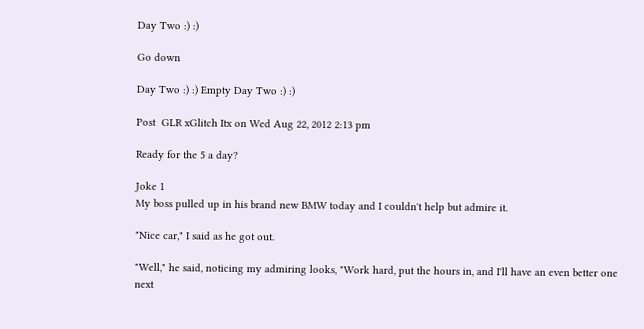Day Two :) :)

Go down

Day Two :) :) Empty Day Two :) :)

Post  GLR xGlitch Itx on Wed Aug 22, 2012 2:13 pm

Ready for the 5 a day?

Joke 1
My boss pulled up in his brand new BMW today and I couldn't help but admire it.

"Nice car," I said as he got out.

"Well," he said, noticing my admiring looks, "Work hard, put the hours in, and I'll have an even better one next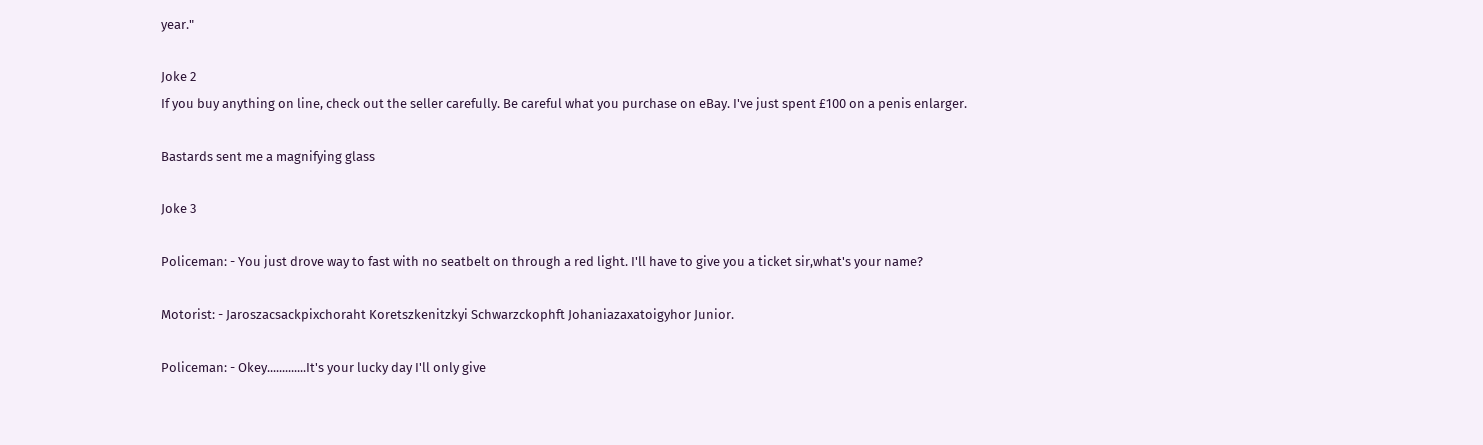year."

Joke 2
If you buy anything on line, check out the seller carefully. Be careful what you purchase on eBay. I've just spent £100 on a penis enlarger.

Bastards sent me a magnifying glass

Joke 3

Policeman: - You just drove way to fast with no seatbelt on through a red light. I'll have to give you a ticket sir,what's your name?

Motorist: - Jaroszacsackpixchoraht Koretszkenitzkyi Schwarzckophft Johaniazaxatoigyhor Junior.

Policeman: - Okey.............It's your lucky day I'll only give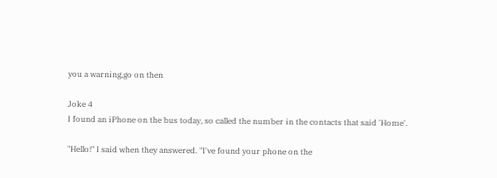you a warning,go on then

Joke 4
I found an iPhone on the bus today, so called the number in the contacts that said 'Home'.

"Hello!" I said when they answered. "I've found your phone on the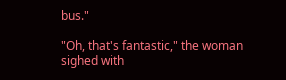bus."

"Oh, that's fantastic," the woman sighed with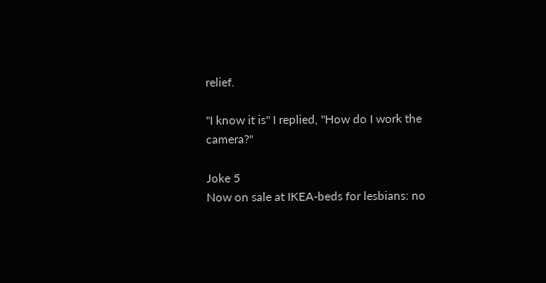relief.

"I know it is" I replied, "How do I work the camera?"

Joke 5
Now on sale at IKEA-beds for lesbians: no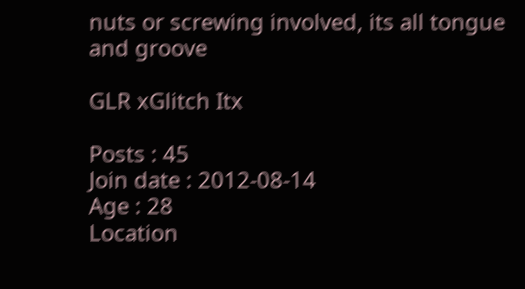nuts or screwing involved, its all tongue and groove

GLR xGlitch Itx

Posts : 45
Join date : 2012-08-14
Age : 28
Location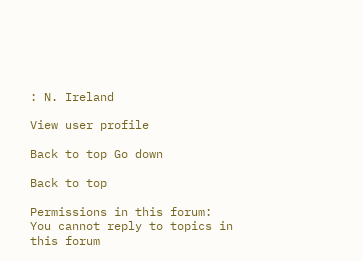: N. Ireland

View user profile

Back to top Go down

Back to top

Permissions in this forum:
You cannot reply to topics in this forum